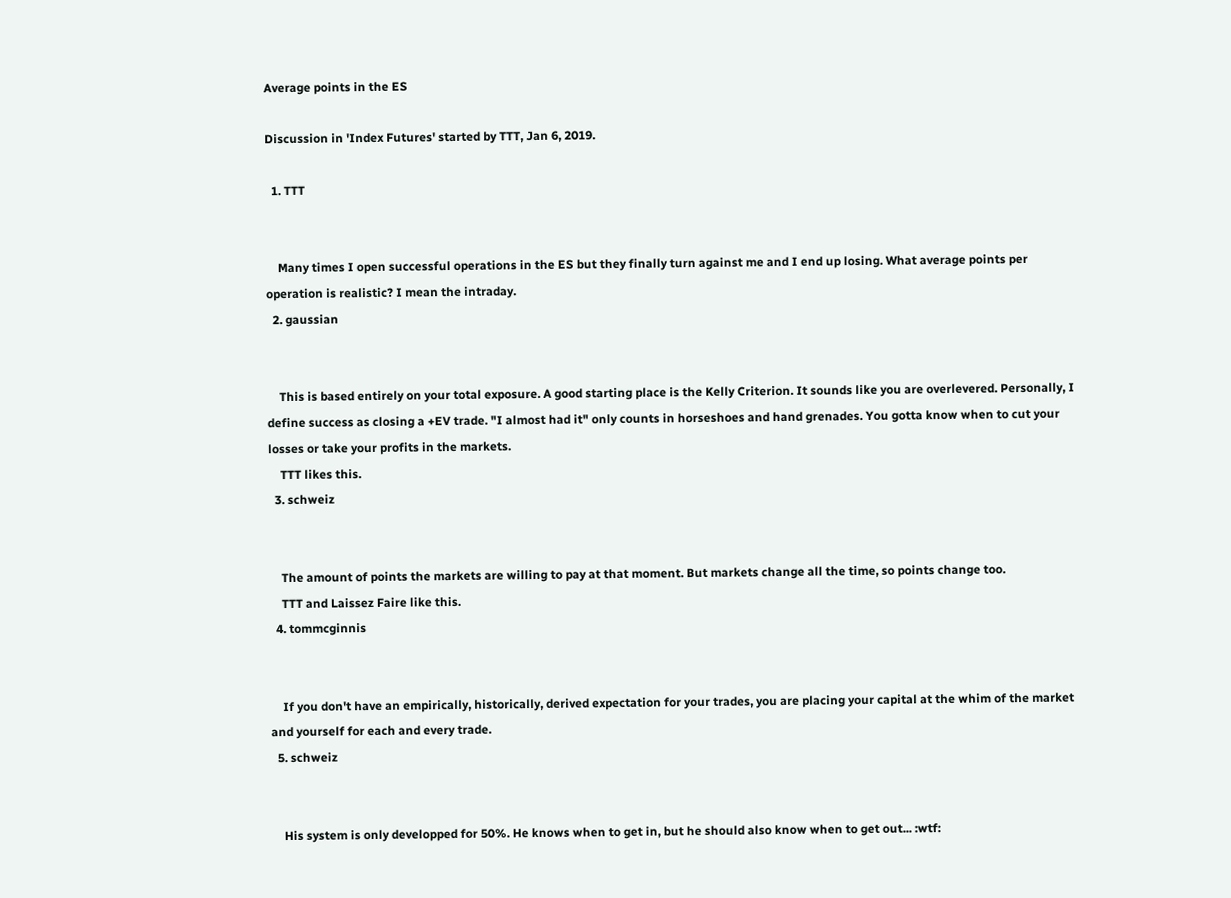Average points in the ES

Discussion in 'Index Futures' started by TTT, Jan 6, 2019.

  1. TTT


    Many times I open successful operations in the ES but they finally turn against me and I end up losing. What average points per operation is realistic? I mean the intraday.
  2. gaussian


    This is based entirely on your total exposure. A good starting place is the Kelly Criterion. It sounds like you are overlevered. Personally, I define success as closing a +EV trade. "I almost had it" only counts in horseshoes and hand grenades. You gotta know when to cut your losses or take your profits in the markets.
    TTT likes this.
  3. schweiz


    The amount of points the markets are willing to pay at that moment. But markets change all the time, so points change too.
    TTT and Laissez Faire like this.
  4. tommcginnis


    If you don't have an empirically, historically, derived expectation for your trades, you are placing your capital at the whim of the market and yourself for each and every trade.
  5. schweiz


    His system is only developped for 50%. He knows when to get in, but he should also know when to get out... :wtf: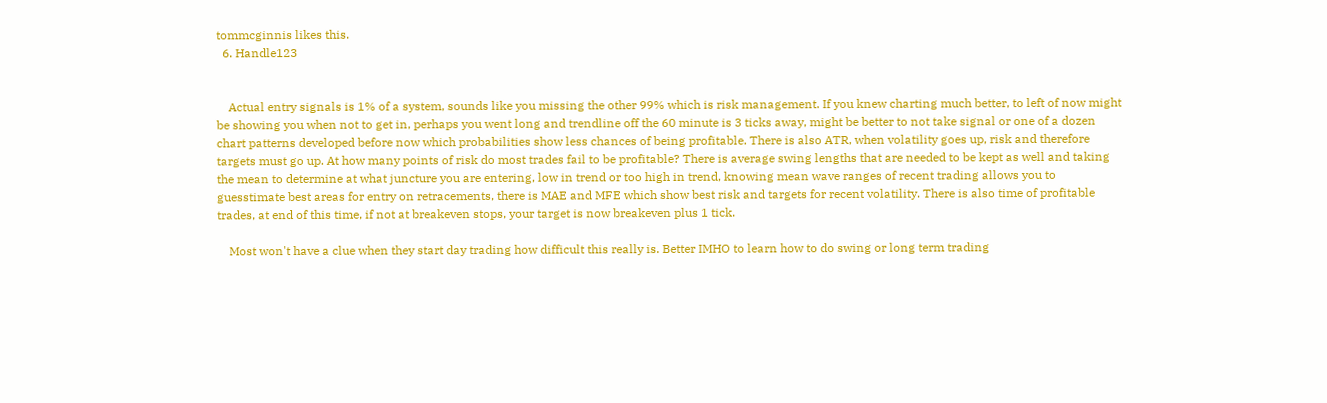tommcginnis likes this.
  6. Handle123


    Actual entry signals is 1% of a system, sounds like you missing the other 99% which is risk management. If you knew charting much better, to left of now might be showing you when not to get in, perhaps you went long and trendline off the 60 minute is 3 ticks away, might be better to not take signal or one of a dozen chart patterns developed before now which probabilities show less chances of being profitable. There is also ATR, when volatility goes up, risk and therefore targets must go up. At how many points of risk do most trades fail to be profitable? There is average swing lengths that are needed to be kept as well and taking the mean to determine at what juncture you are entering, low in trend or too high in trend, knowing mean wave ranges of recent trading allows you to guesstimate best areas for entry on retracements, there is MAE and MFE which show best risk and targets for recent volatility. There is also time of profitable trades, at end of this time, if not at breakeven stops, your target is now breakeven plus 1 tick.

    Most won't have a clue when they start day trading how difficult this really is. Better IMHO to learn how to do swing or long term trading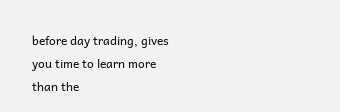before day trading, gives you time to learn more than the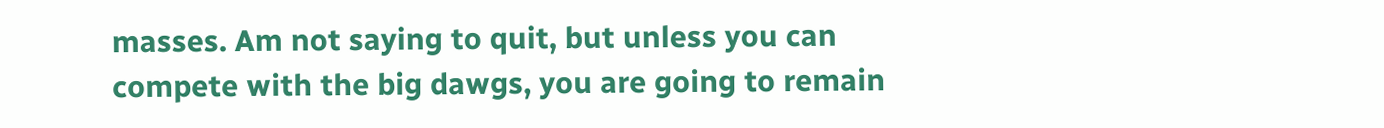masses. Am not saying to quit, but unless you can compete with the big dawgs, you are going to remain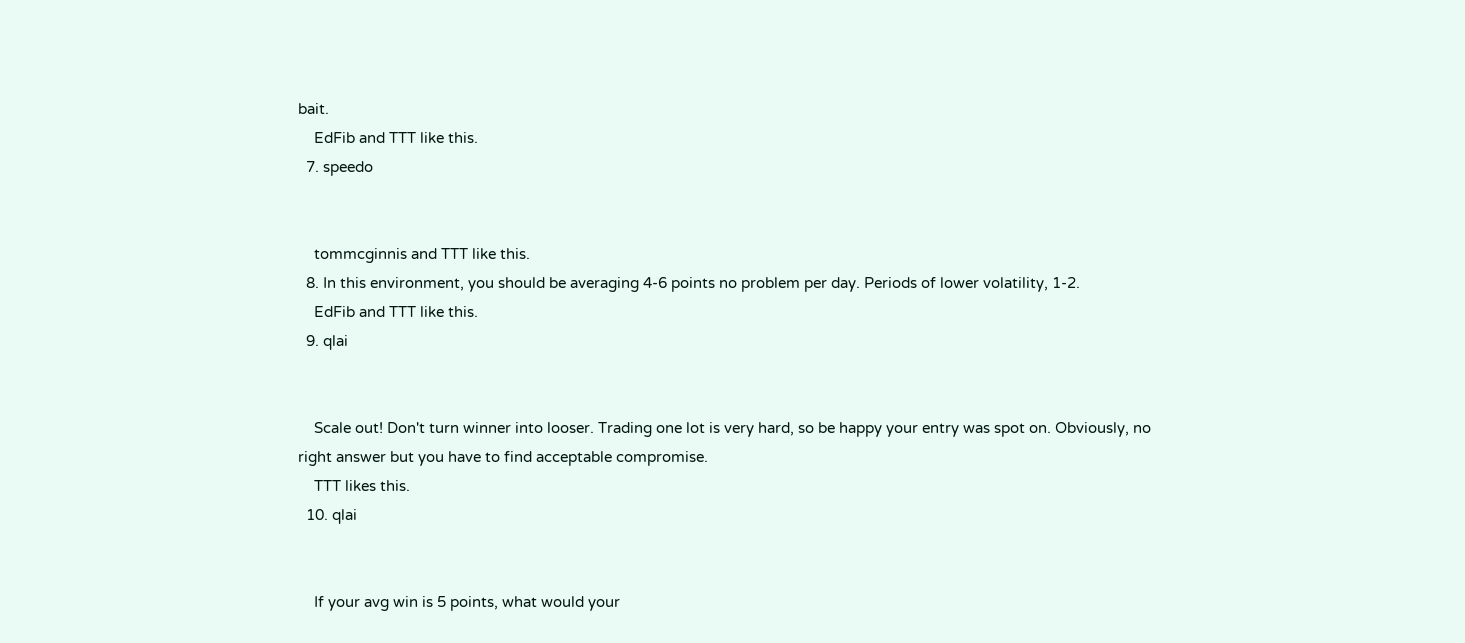bait.
    EdFib and TTT like this.
  7. speedo


    tommcginnis and TTT like this.
  8. In this environment, you should be averaging 4-6 points no problem per day. Periods of lower volatility, 1-2.
    EdFib and TTT like this.
  9. qlai


    Scale out! Don't turn winner into looser. Trading one lot is very hard, so be happy your entry was spot on. Obviously, no right answer but you have to find acceptable compromise.
    TTT likes this.
  10. qlai


    If your avg win is 5 points, what would your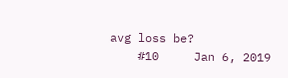avg loss be?
    #10     Jan 6, 2019